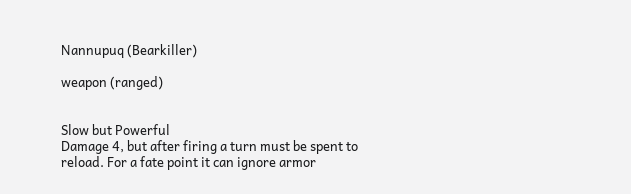Nannupuq (Bearkiller)

weapon (ranged)


Slow but Powerful
Damage 4, but after firing a turn must be spent to reload. For a fate point it can ignore armor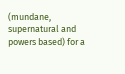(mundane, supernatural and powers based) for a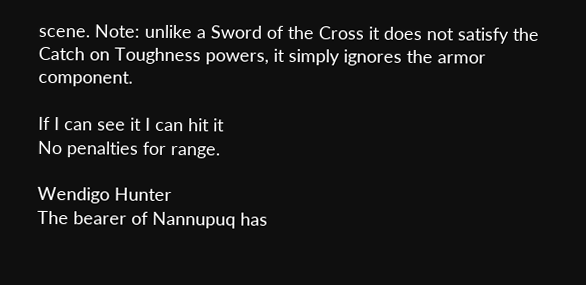scene. Note: unlike a Sword of the Cross it does not satisfy the Catch on Toughness powers, it simply ignores the armor component.

If I can see it I can hit it
No penalties for range.

Wendigo Hunter
The bearer of Nannupuq has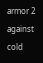armor 2 against cold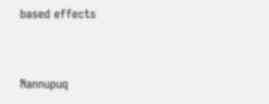based effects


Nannupuq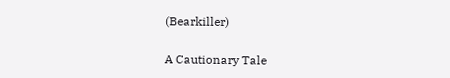(Bearkiller)

A Cautionary Tale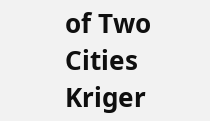of Two Cities Kriger